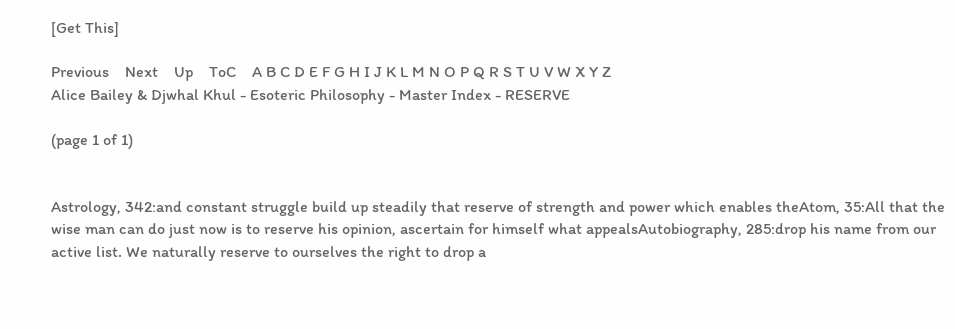[Get This]

Previous    Next    Up    ToC    A B C D E F G H I J K L M N O P Q R S T U V W X Y Z
Alice Bailey & Djwhal Khul - Esoteric Philosophy - Master Index - RESERVE

(page 1 of 1)


Astrology, 342:and constant struggle build up steadily that reserve of strength and power which enables theAtom, 35:All that the wise man can do just now is to reserve his opinion, ascertain for himself what appealsAutobiography, 285:drop his name from our active list. We naturally reserve to ourselves the right to drop a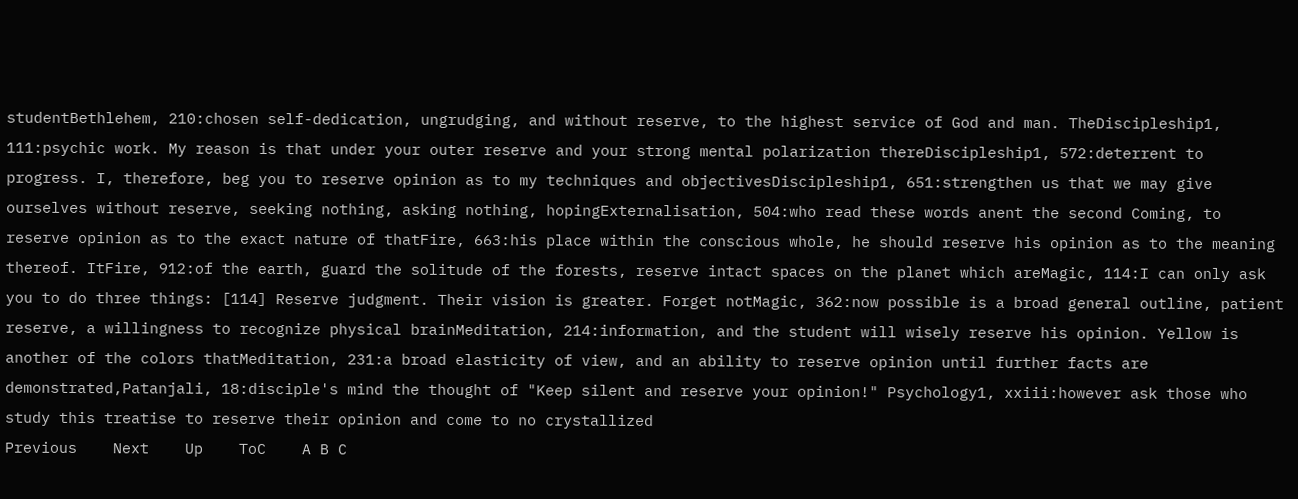studentBethlehem, 210:chosen self-dedication, ungrudging, and without reserve, to the highest service of God and man. TheDiscipleship1, 111:psychic work. My reason is that under your outer reserve and your strong mental polarization thereDiscipleship1, 572:deterrent to progress. I, therefore, beg you to reserve opinion as to my techniques and objectivesDiscipleship1, 651:strengthen us that we may give ourselves without reserve, seeking nothing, asking nothing, hopingExternalisation, 504:who read these words anent the second Coming, to reserve opinion as to the exact nature of thatFire, 663:his place within the conscious whole, he should reserve his opinion as to the meaning thereof. ItFire, 912:of the earth, guard the solitude of the forests, reserve intact spaces on the planet which areMagic, 114:I can only ask you to do three things: [114] Reserve judgment. Their vision is greater. Forget notMagic, 362:now possible is a broad general outline, patient reserve, a willingness to recognize physical brainMeditation, 214:information, and the student will wisely reserve his opinion. Yellow is another of the colors thatMeditation, 231:a broad elasticity of view, and an ability to reserve opinion until further facts are demonstrated,Patanjali, 18:disciple's mind the thought of "Keep silent and reserve your opinion!" Psychology1, xxiii:however ask those who study this treatise to reserve their opinion and come to no crystallized
Previous    Next    Up    ToC    A B C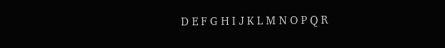D E F G H I J K L M N O P Q R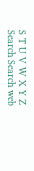S T U V W X Y Z
Search Search web